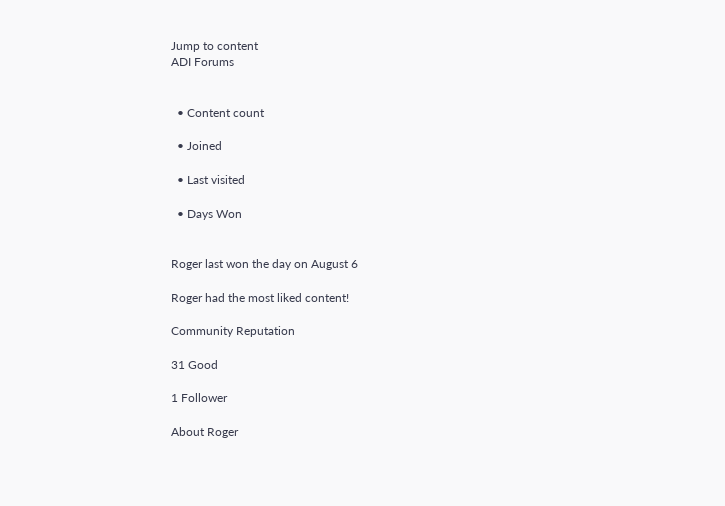Jump to content
ADI Forums


  • Content count

  • Joined

  • Last visited

  • Days Won


Roger last won the day on August 6

Roger had the most liked content!

Community Reputation

31 Good

1 Follower

About Roger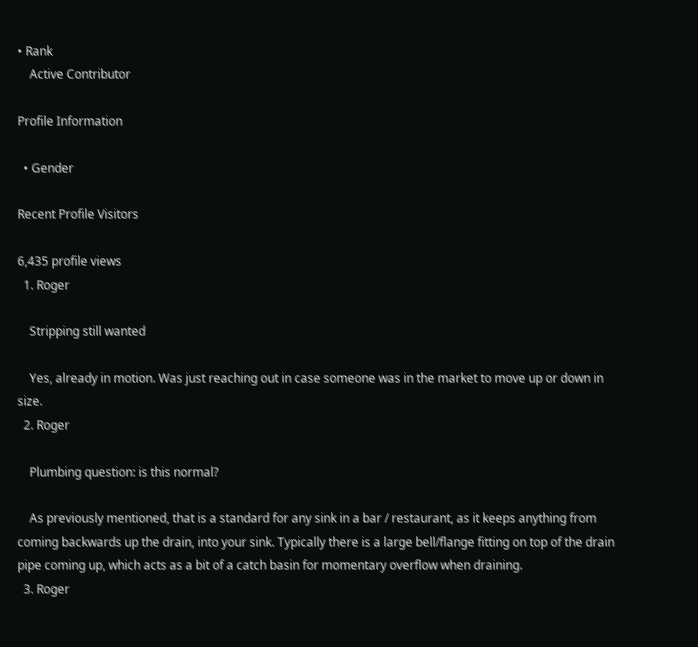• Rank
    Active Contributor

Profile Information

  • Gender

Recent Profile Visitors

6,435 profile views
  1. Roger

    Stripping still wanted

    Yes, already in motion. Was just reaching out in case someone was in the market to move up or down in size.
  2. Roger

    Plumbing question: is this normal?

    As previously mentioned, that is a standard for any sink in a bar / restaurant, as it keeps anything from coming backwards up the drain, into your sink. Typically there is a large bell/flange fitting on top of the drain pipe coming up, which acts as a bit of a catch basin for momentary overflow when draining.
  3. Roger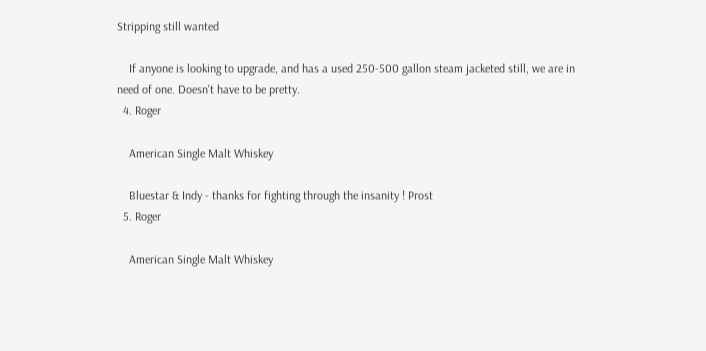Stripping still wanted

    If anyone is looking to upgrade, and has a used 250-500 gallon steam jacketed still, we are in need of one. Doesn't have to be pretty.
  4. Roger

    American Single Malt Whiskey

    Bluestar & Indy - thanks for fighting through the insanity ! Prost
  5. Roger

    American Single Malt Whiskey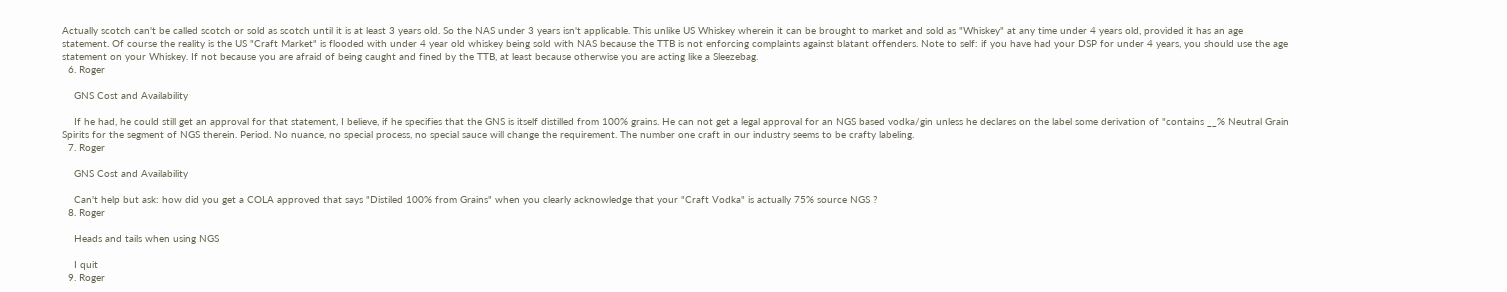Actually scotch can't be called scotch or sold as scotch until it is at least 3 years old. So the NAS under 3 years isn't applicable. This unlike US Whiskey wherein it can be brought to market and sold as "Whiskey" at any time under 4 years old, provided it has an age statement. Of course the reality is the US "Craft Market" is flooded with under 4 year old whiskey being sold with NAS because the TTB is not enforcing complaints against blatant offenders. Note to self: if you have had your DSP for under 4 years, you should use the age statement on your Whiskey. If not because you are afraid of being caught and fined by the TTB, at least because otherwise you are acting like a Sleezebag.
  6. Roger

    GNS Cost and Availability

    If he had, he could still get an approval for that statement, I believe, if he specifies that the GNS is itself distilled from 100% grains. He can not get a legal approval for an NGS based vodka/gin unless he declares on the label some derivation of "contains __% Neutral Grain Spirits for the segment of NGS therein. Period. No nuance, no special process, no special sauce will change the requirement. The number one craft in our industry seems to be crafty labeling.
  7. Roger

    GNS Cost and Availability

    Can't help but ask: how did you get a COLA approved that says "Distiled 100% from Grains" when you clearly acknowledge that your "Craft Vodka" is actually 75% source NGS ?
  8. Roger

    Heads and tails when using NGS

    I quit
  9. Roger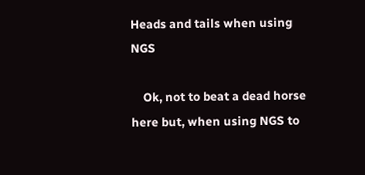Heads and tails when using NGS

    Ok, not to beat a dead horse here but, when using NGS to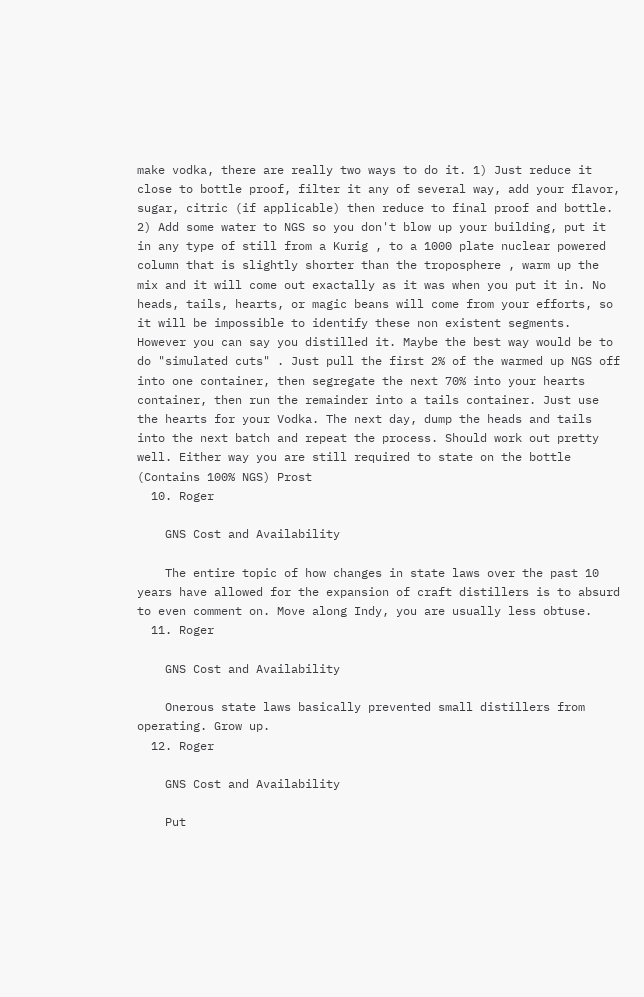make vodka, there are really two ways to do it. 1) Just reduce it close to bottle proof, filter it any of several way, add your flavor, sugar, citric (if applicable) then reduce to final proof and bottle. 2) Add some water to NGS so you don't blow up your building, put it in any type of still from a Kurig , to a 1000 plate nuclear powered column that is slightly shorter than the troposphere , warm up the mix and it will come out exactally as it was when you put it in. No heads, tails, hearts, or magic beans will come from your efforts, so it will be impossible to identify these non existent segments. However you can say you distilled it. Maybe the best way would be to do "simulated cuts" . Just pull the first 2% of the warmed up NGS off into one container, then segregate the next 70% into your hearts container, then run the remainder into a tails container. Just use the hearts for your Vodka. The next day, dump the heads and tails into the next batch and repeat the process. Should work out pretty well. Either way you are still required to state on the bottle (Contains 100% NGS) Prost
  10. Roger

    GNS Cost and Availability

    The entire topic of how changes in state laws over the past 10 years have allowed for the expansion of craft distillers is to absurd to even comment on. Move along Indy, you are usually less obtuse.
  11. Roger

    GNS Cost and Availability

    Onerous state laws basically prevented small distillers from operating. Grow up.
  12. Roger

    GNS Cost and Availability

    Put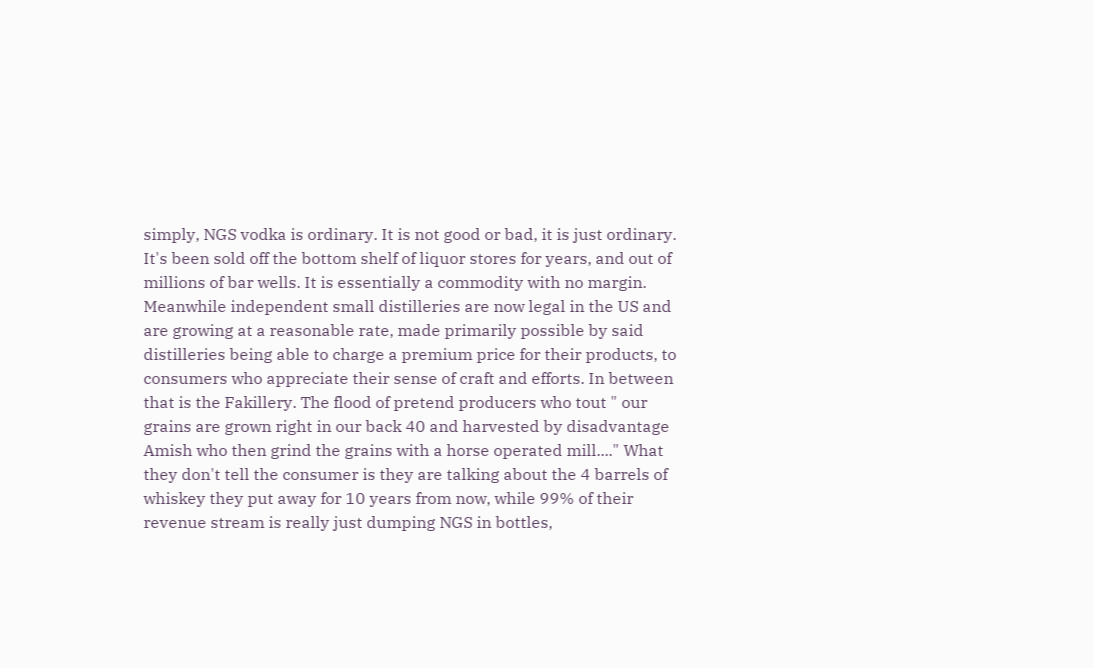simply, NGS vodka is ordinary. It is not good or bad, it is just ordinary. It's been sold off the bottom shelf of liquor stores for years, and out of millions of bar wells. It is essentially a commodity with no margin. Meanwhile independent small distilleries are now legal in the US and are growing at a reasonable rate, made primarily possible by said distilleries being able to charge a premium price for their products, to consumers who appreciate their sense of craft and efforts. In between that is the Fakillery. The flood of pretend producers who tout " our grains are grown right in our back 40 and harvested by disadvantage Amish who then grind the grains with a horse operated mill...." What they don't tell the consumer is they are talking about the 4 barrels of whiskey they put away for 10 years from now, while 99% of their revenue stream is really just dumping NGS in bottles,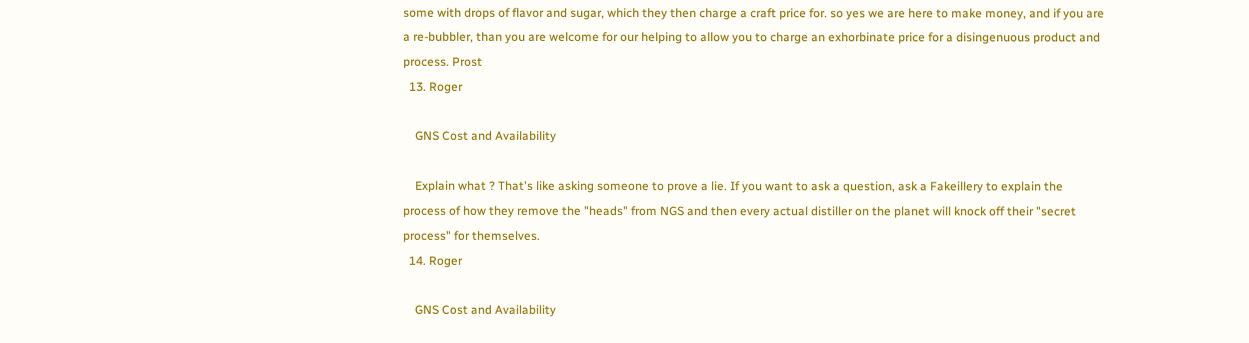some with drops of flavor and sugar, which they then charge a craft price for. so yes we are here to make money, and if you are a re-bubbler, than you are welcome for our helping to allow you to charge an exhorbinate price for a disingenuous product and process. Prost
  13. Roger

    GNS Cost and Availability

    Explain what ? That's like asking someone to prove a lie. If you want to ask a question, ask a Fakeillery to explain the process of how they remove the "heads" from NGS and then every actual distiller on the planet will knock off their "secret process" for themselves.
  14. Roger

    GNS Cost and Availability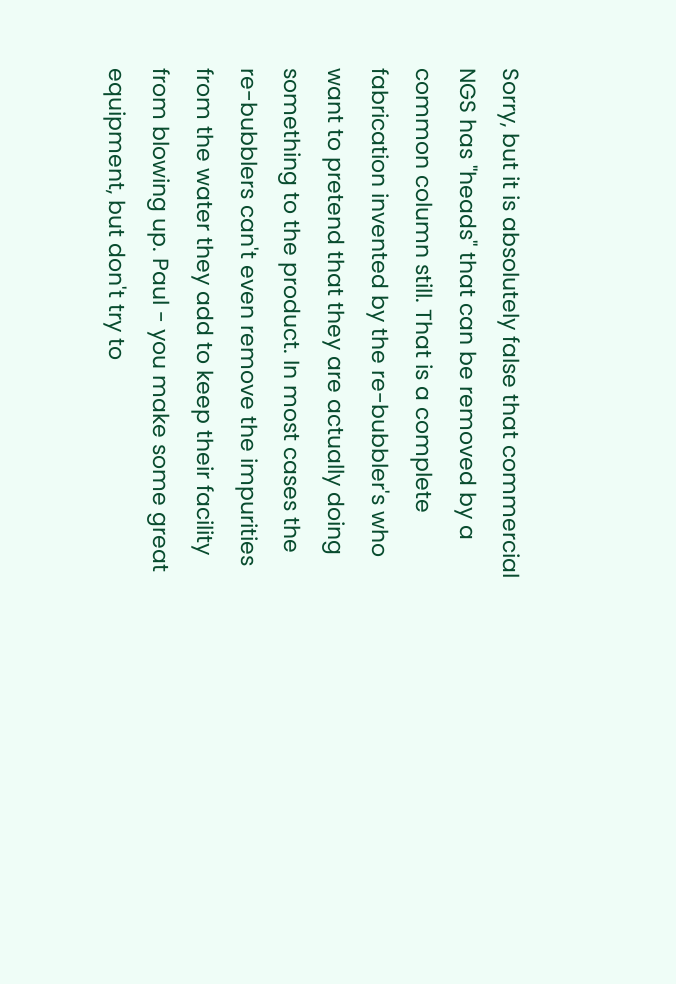Sorry, but it is absolutely false that commercial NGS has "heads" that can be removed by a common column still. That is a complete fabrication invented by the re-bubbler's who want to pretend that they are actually doing something to the product. In most cases the re-bubblers can't even remove the impurities from the water they add to keep their facility from blowing up. Paul - you make some great equipment, but don't try to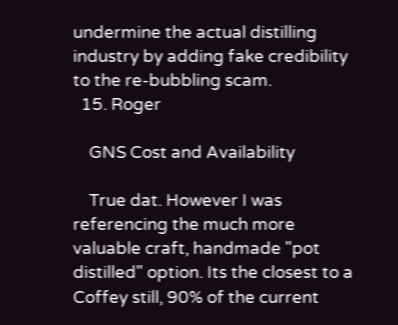undermine the actual distilling industry by adding fake credibility to the re-bubbling scam.
  15. Roger

    GNS Cost and Availability

    True dat. However I was referencing the much more valuable craft, handmade "pot distilled" option. Its the closest to a Coffey still, 90% of the current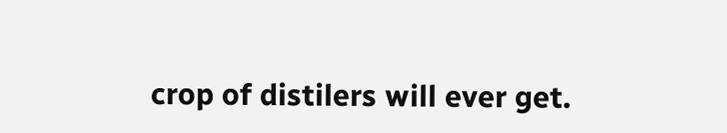crop of distilers will ever get.